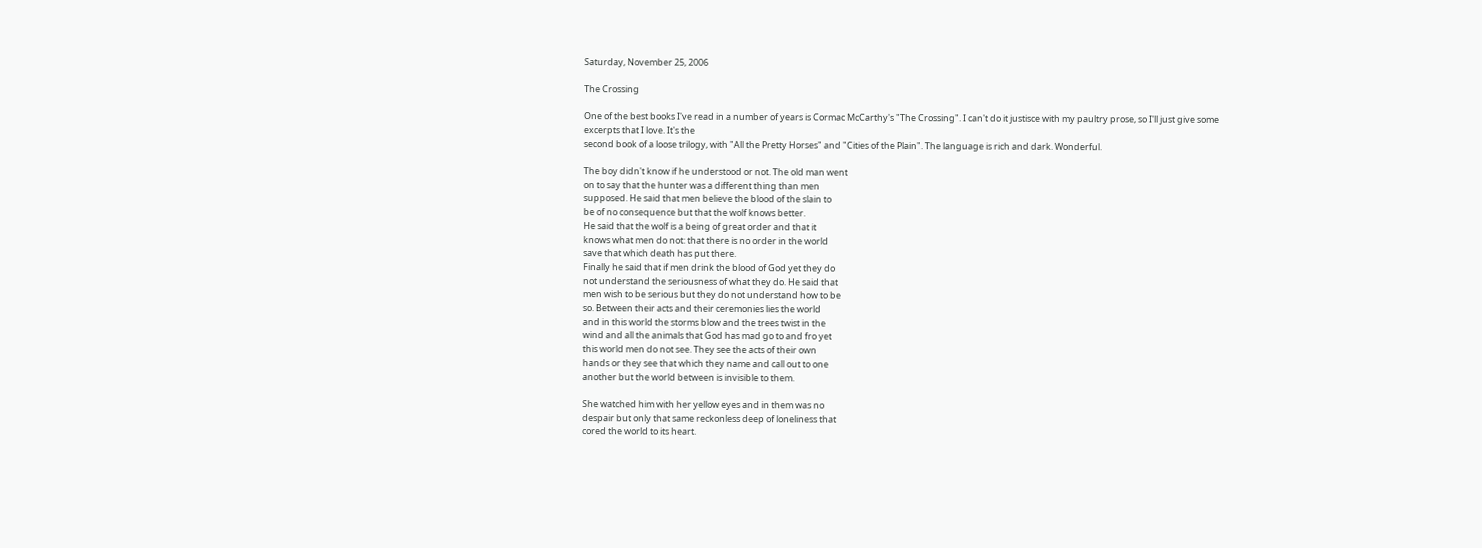Saturday, November 25, 2006

The Crossing

One of the best books I've read in a number of years is Cormac McCarthy's "The Crossing". I can't do it justisce with my paultry prose, so I'll just give some excerpts that I love. It's the
second book of a loose trilogy, with "All the Pretty Horses" and "Cities of the Plain". The language is rich and dark. Wonderful.

The boy didn't know if he understood or not. The old man went
on to say that the hunter was a different thing than men
supposed. He said that men believe the blood of the slain to
be of no consequence but that the wolf knows better.
He said that the wolf is a being of great order and that it
knows what men do not: that there is no order in the world
save that which death has put there.
Finally he said that if men drink the blood of God yet they do
not understand the seriousness of what they do. He said that
men wish to be serious but they do not understand how to be
so. Between their acts and their ceremonies lies the world
and in this world the storms blow and the trees twist in the
wind and all the animals that God has mad go to and fro yet
this world men do not see. They see the acts of their own
hands or they see that which they name and call out to one
another but the world between is invisible to them.

She watched him with her yellow eyes and in them was no
despair but only that same reckonless deep of loneliness that
cored the world to its heart.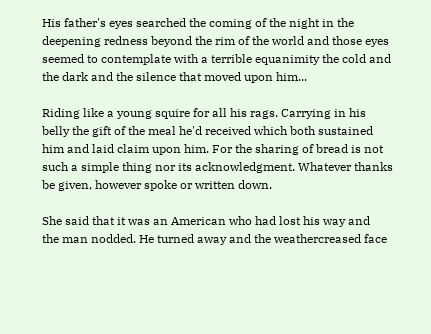His father's eyes searched the coming of the night in the
deepening redness beyond the rim of the world and those eyes
seemed to contemplate with a terrible equanimity the cold and
the dark and the silence that moved upon him...

Riding like a young squire for all his rags. Carrying in his
belly the gift of the meal he'd received which both sustained
him and laid claim upon him. For the sharing of bread is not
such a simple thing nor its acknowledgment. Whatever thanks
be given, however spoke or written down.

She said that it was an American who had lost his way and
the man nodded. He turned away and the weathercreased face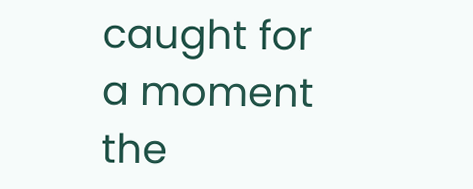caught for a moment the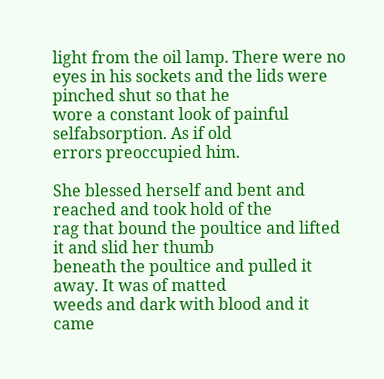light from the oil lamp. There were no
eyes in his sockets and the lids were pinched shut so that he
wore a constant look of painful selfabsorption. As if old
errors preoccupied him.

She blessed herself and bent and reached and took hold of the
rag that bound the poultice and lifted it and slid her thumb
beneath the poultice and pulled it away. It was of matted
weeds and dark with blood and it came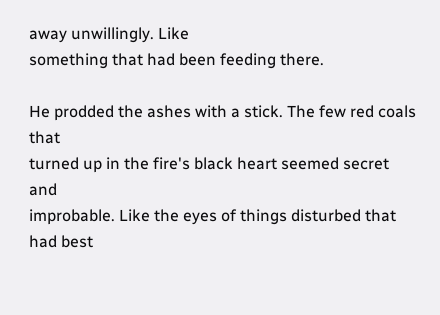away unwillingly. Like
something that had been feeding there.

He prodded the ashes with a stick. The few red coals that
turned up in the fire's black heart seemed secret and
improbable. Like the eyes of things disturbed that had best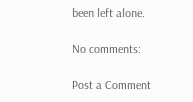been left alone.

No comments:

Post a Comment